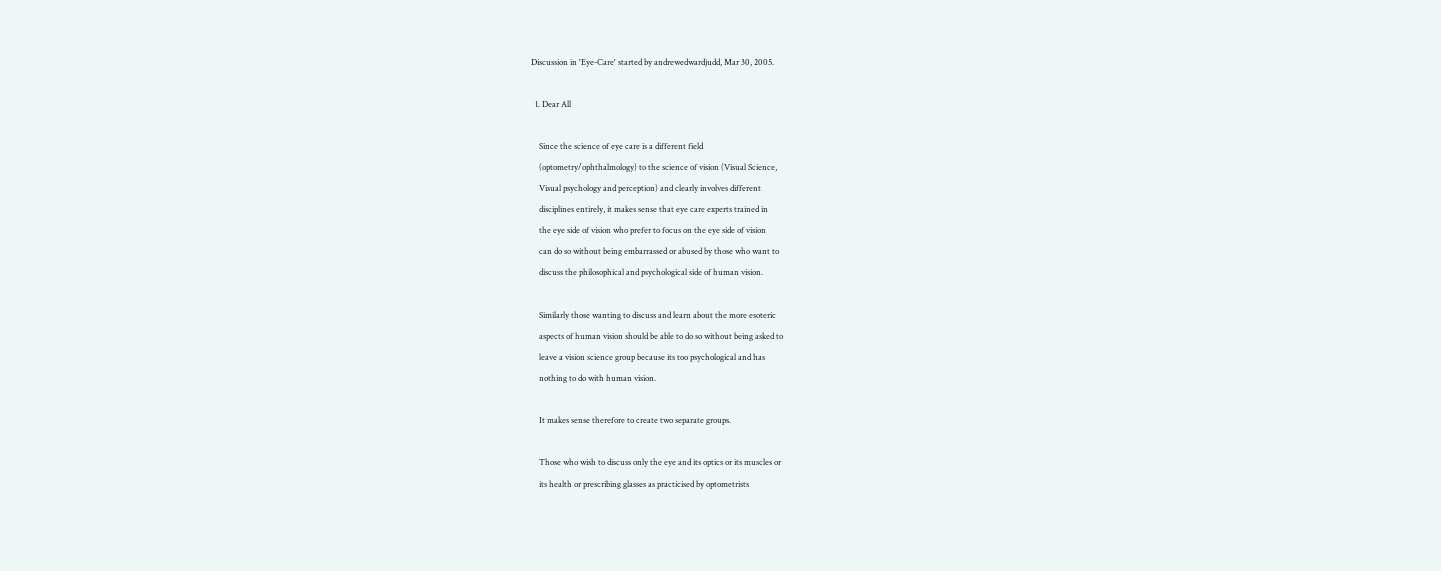Discussion in 'Eye-Care' started by andrewedwardjudd, Mar 30, 2005.

  1. Dear All

    Since the science of eye care is a different field
    (optometry/ophthalmology) to the science of vision (Visual Science,
    Visual psychology and perception) and clearly involves different
    disciplines entirely, it makes sense that eye care experts trained in
    the eye side of vision who prefer to focus on the eye side of vision
    can do so without being embarrassed or abused by those who want to
    discuss the philosophical and psychological side of human vision.

    Similarly those wanting to discuss and learn about the more esoteric
    aspects of human vision should be able to do so without being asked to
    leave a vision science group because its too psychological and has
    nothing to do with human vision.

    It makes sense therefore to create two separate groups.

    Those who wish to discuss only the eye and its optics or its muscles or
    its health or prescribing glasses as practicised by optometrists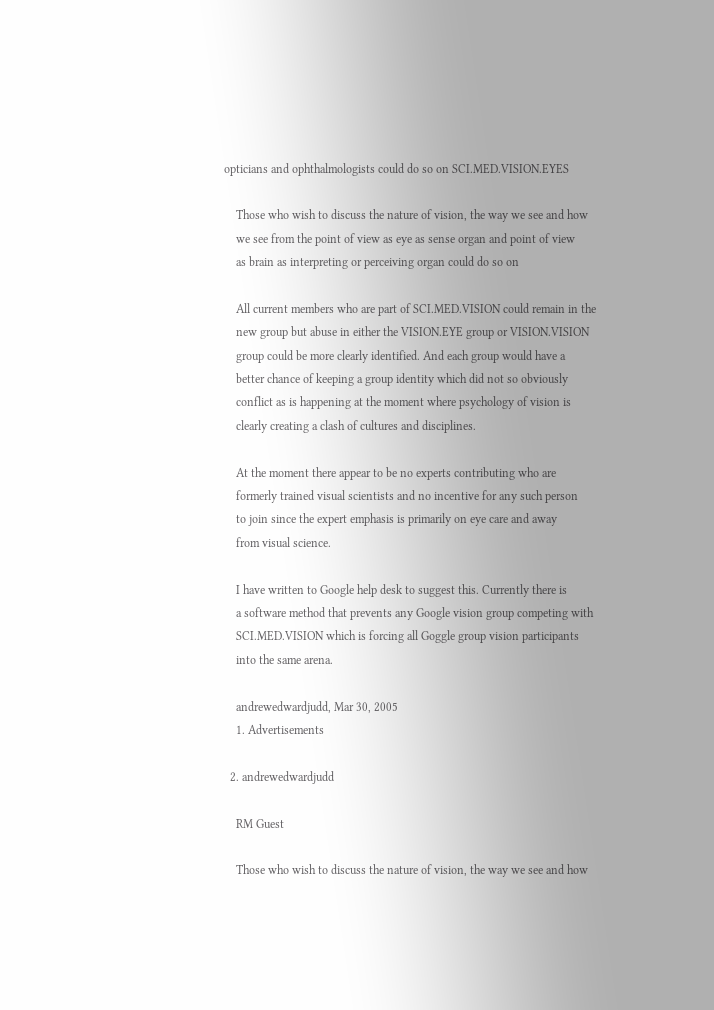opticians and ophthalmologists could do so on SCI.MED.VISION.EYES

    Those who wish to discuss the nature of vision, the way we see and how
    we see from the point of view as eye as sense organ and point of view
    as brain as interpreting or perceiving organ could do so on

    All current members who are part of SCI.MED.VISION could remain in the
    new group but abuse in either the VISION.EYE group or VISION.VISION
    group could be more clearly identified. And each group would have a
    better chance of keeping a group identity which did not so obviously
    conflict as is happening at the moment where psychology of vision is
    clearly creating a clash of cultures and disciplines.

    At the moment there appear to be no experts contributing who are
    formerly trained visual scientists and no incentive for any such person
    to join since the expert emphasis is primarily on eye care and away
    from visual science.

    I have written to Google help desk to suggest this. Currently there is
    a software method that prevents any Google vision group competing with
    SCI.MED.VISION which is forcing all Goggle group vision participants
    into the same arena.

    andrewedwardjudd, Mar 30, 2005
    1. Advertisements

  2. andrewedwardjudd

    RM Guest

    Those who wish to discuss the nature of vision, the way we see and how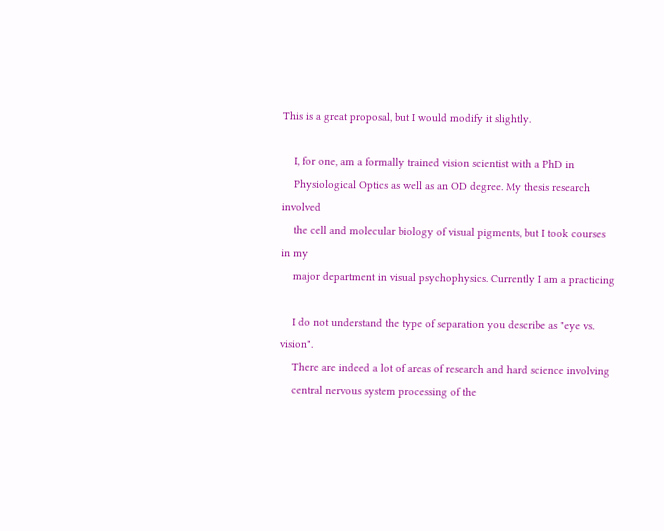This is a great proposal, but I would modify it slightly.

    I, for one, am a formally trained vision scientist with a PhD in
    Physiological Optics as well as an OD degree. My thesis research involved
    the cell and molecular biology of visual pigments, but I took courses in my
    major department in visual psychophysics. Currently I am a practicing

    I do not understand the type of separation you describe as "eye vs. vision".
    There are indeed a lot of areas of research and hard science involving
    central nervous system processing of the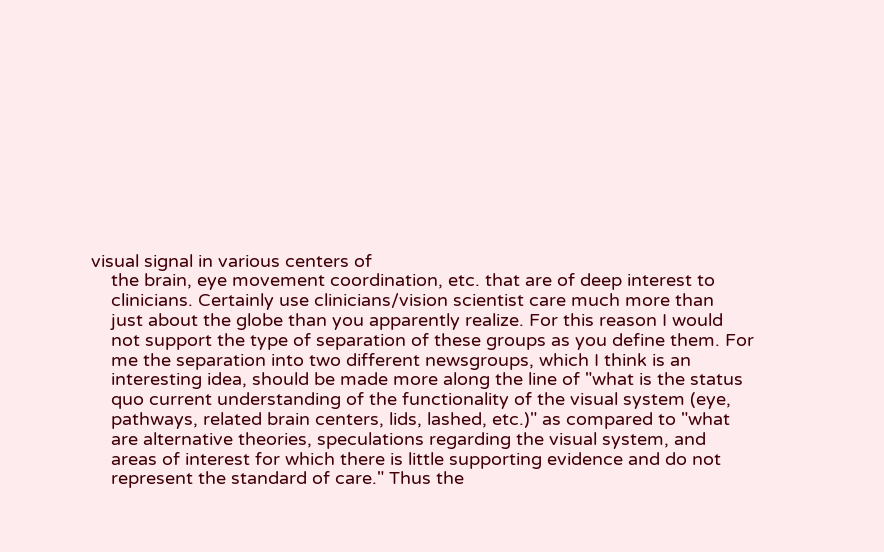visual signal in various centers of
    the brain, eye movement coordination, etc. that are of deep interest to
    clinicians. Certainly use clinicians/vision scientist care much more than
    just about the globe than you apparently realize. For this reason I would
    not support the type of separation of these groups as you define them. For
    me the separation into two different newsgroups, which I think is an
    interesting idea, should be made more along the line of "what is the status
    quo current understanding of the functionality of the visual system (eye,
    pathways, related brain centers, lids, lashed, etc.)" as compared to "what
    are alternative theories, speculations regarding the visual system, and
    areas of interest for which there is little supporting evidence and do not
    represent the standard of care." Thus the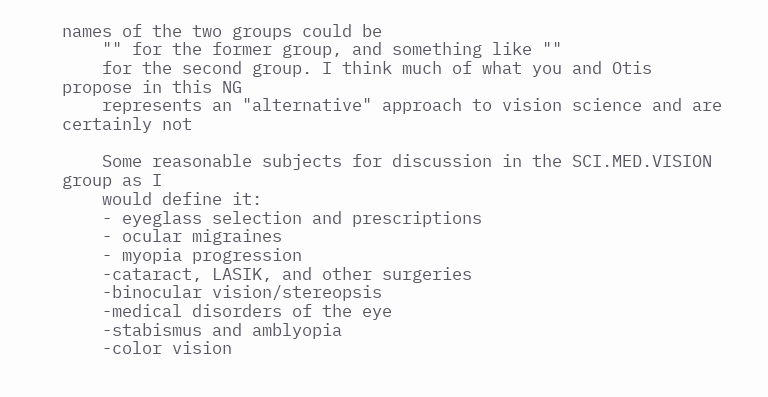names of the two groups could be
    "" for the former group, and something like ""
    for the second group. I think much of what you and Otis propose in this NG
    represents an "alternative" approach to vision science and are certainly not

    Some reasonable subjects for discussion in the SCI.MED.VISION group as I
    would define it:
    - eyeglass selection and prescriptions
    - ocular migraines
    - myopia progression
    -cataract, LASIK, and other surgeries
    -binocular vision/stereopsis
    -medical disorders of the eye
    -stabismus and amblyopia
    -color vision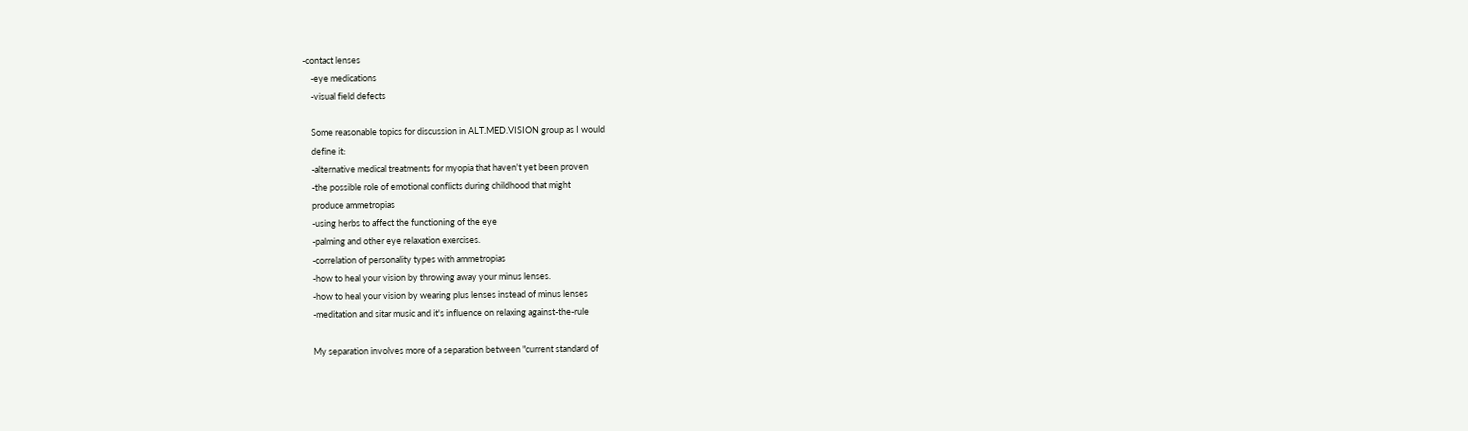-contact lenses
    -eye medications
    -visual field defects

    Some reasonable topics for discussion in ALT.MED.VISION group as I would
    define it:
    -alternative medical treatments for myopia that haven't yet been proven
    -the possible role of emotional conflicts during childhood that might
    produce ammetropias
    -using herbs to affect the functioning of the eye
    -palming and other eye relaxation exercises.
    -correlation of personality types with ammetropias
    -how to heal your vision by throwing away your minus lenses.
    -how to heal your vision by wearing plus lenses instead of minus lenses
    -meditation and sitar music and it's influence on relaxing against-the-rule

    My separation involves more of a separation between "current standard of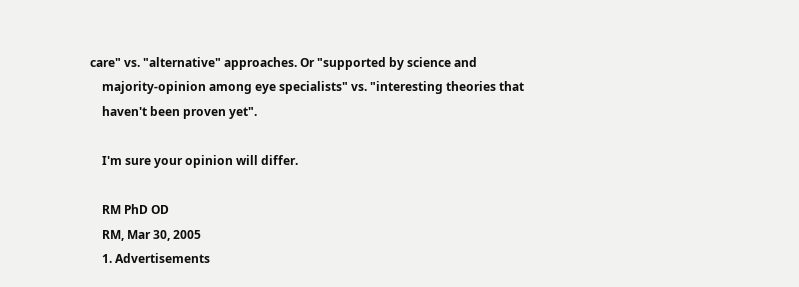care" vs. "alternative" approaches. Or "supported by science and
    majority-opinion among eye specialists" vs. "interesting theories that
    haven't been proven yet".

    I'm sure your opinion will differ.

    RM PhD OD
    RM, Mar 30, 2005
    1. Advertisements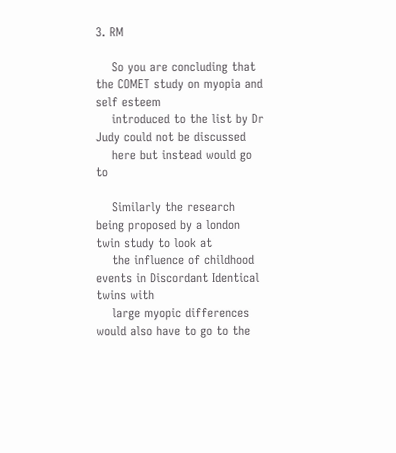3. RM

    So you are concluding that the COMET study on myopia and self esteem
    introduced to the list by Dr Judy could not be discussed
    here but instead would go to

    Similarly the research being proposed by a london twin study to look at
    the influence of childhood events in Discordant Identical twins with
    large myopic differences would also have to go to the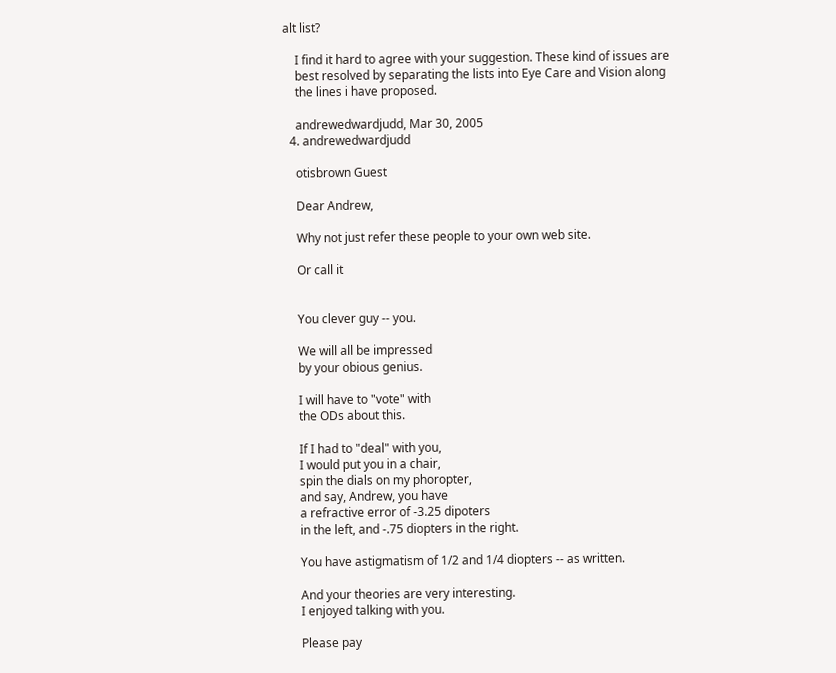alt list?

    I find it hard to agree with your suggestion. These kind of issues are
    best resolved by separating the lists into Eye Care and Vision along
    the lines i have proposed.

    andrewedwardjudd, Mar 30, 2005
  4. andrewedwardjudd

    otisbrown Guest

    Dear Andrew,

    Why not just refer these people to your own web site.

    Or call it


    You clever guy -- you.

    We will all be impressed
    by your obious genius.

    I will have to "vote" with
    the ODs about this.

    If I had to "deal" with you,
    I would put you in a chair,
    spin the dials on my phoropter,
    and say, Andrew, you have
    a refractive error of -3.25 dipoters
    in the left, and -.75 diopters in the right.

    You have astigmatism of 1/2 and 1/4 diopters -- as written.

    And your theories are very interesting.
    I enjoyed talking with you.

    Please pay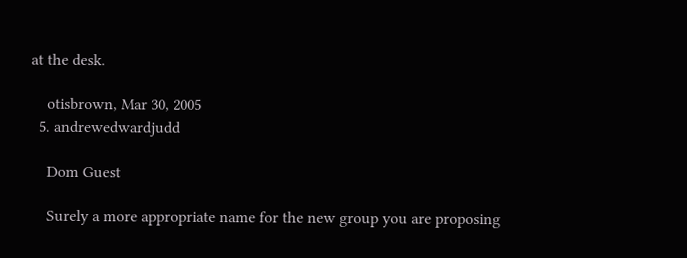at the desk.

    otisbrown, Mar 30, 2005
  5. andrewedwardjudd

    Dom Guest

    Surely a more appropriate name for the new group you are proposing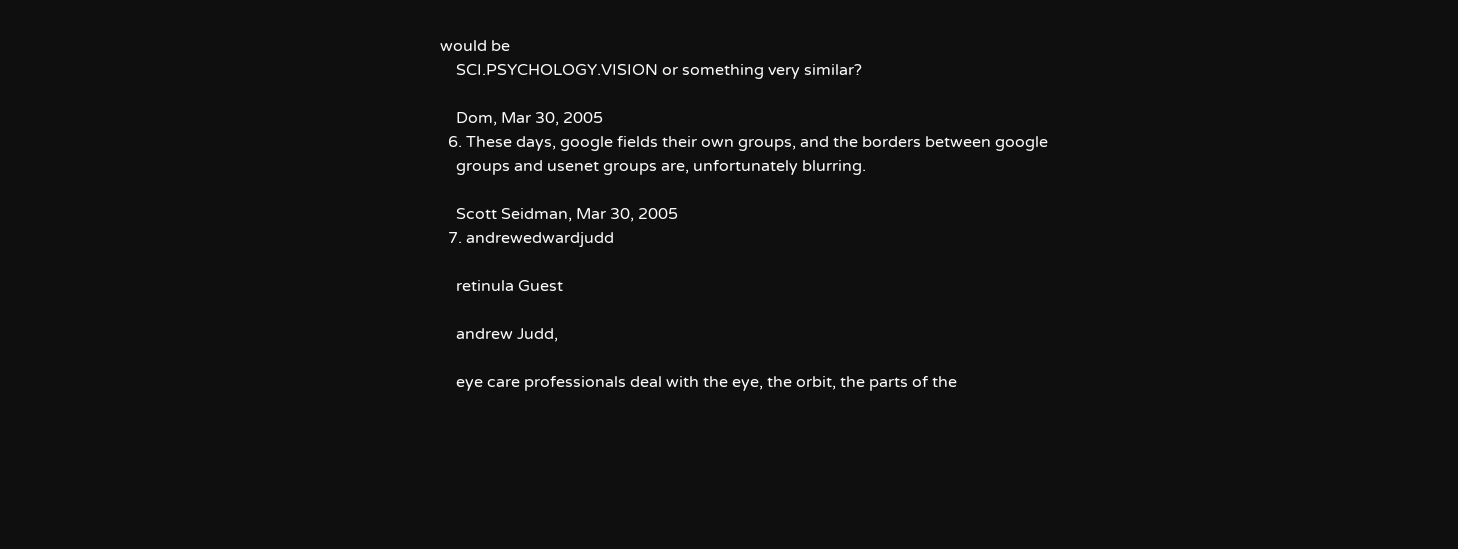would be
    SCI.PSYCHOLOGY.VISION or something very similar?

    Dom, Mar 30, 2005
  6. These days, google fields their own groups, and the borders between google
    groups and usenet groups are, unfortunately blurring.

    Scott Seidman, Mar 30, 2005
  7. andrewedwardjudd

    retinula Guest

    andrew Judd,

    eye care professionals deal with the eye, the orbit, the parts of the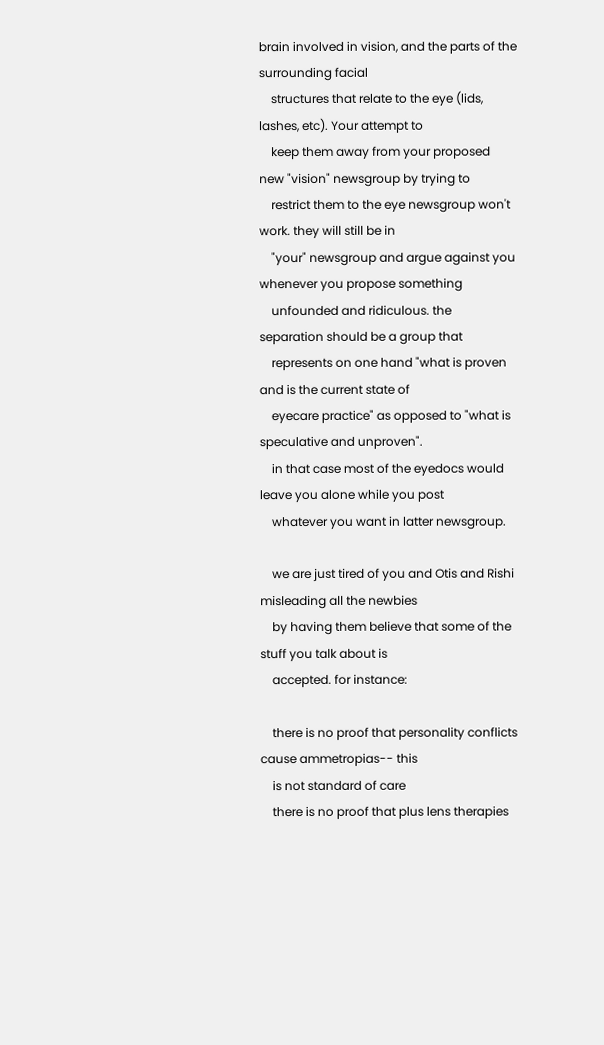brain involved in vision, and the parts of the surrounding facial
    structures that relate to the eye (lids, lashes, etc). Your attempt to
    keep them away from your proposed new "vision" newsgroup by trying to
    restrict them to the eye newsgroup won't work. they will still be in
    "your" newsgroup and argue against you whenever you propose something
    unfounded and ridiculous. the separation should be a group that
    represents on one hand "what is proven and is the current state of
    eyecare practice" as opposed to "what is speculative and unproven".
    in that case most of the eyedocs would leave you alone while you post
    whatever you want in latter newsgroup.

    we are just tired of you and Otis and Rishi misleading all the newbies
    by having them believe that some of the stuff you talk about is
    accepted. for instance:

    there is no proof that personality conflicts cause ammetropias-- this
    is not standard of care
    there is no proof that plus lens therapies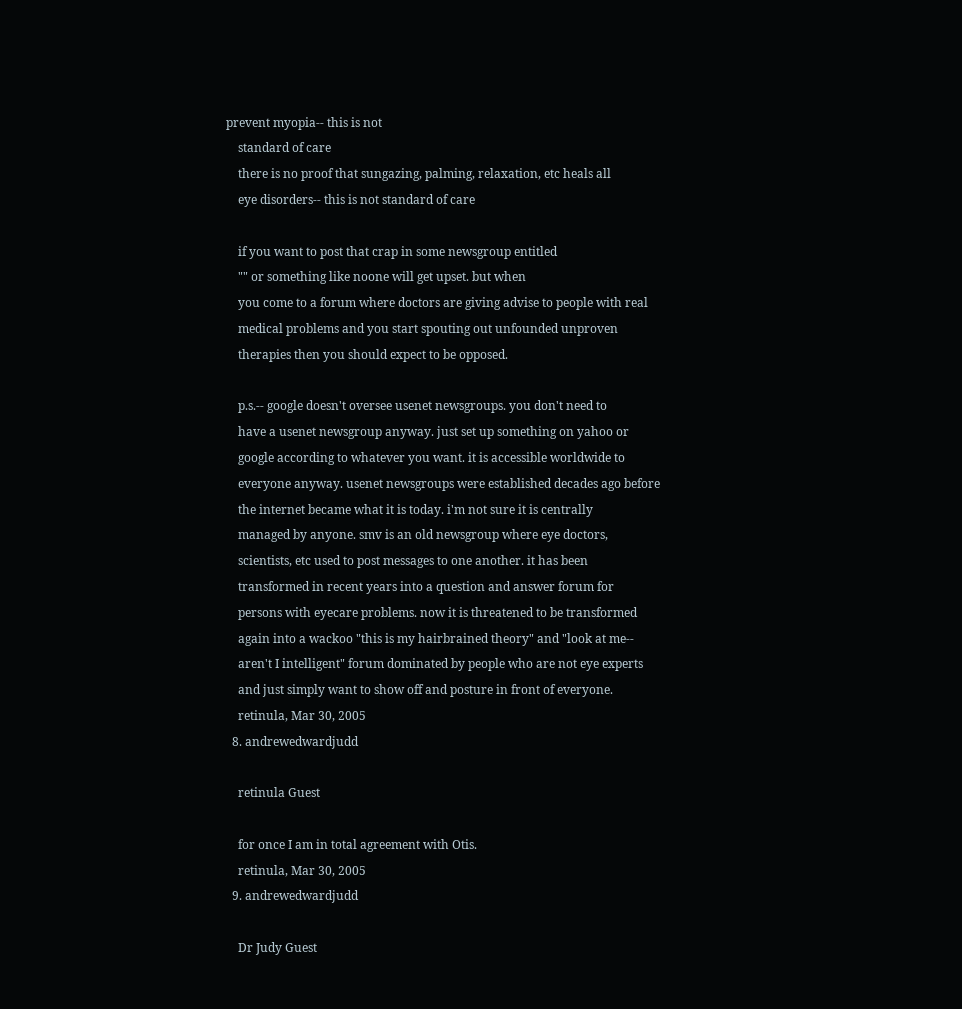prevent myopia-- this is not
    standard of care
    there is no proof that sungazing, palming, relaxation, etc heals all
    eye disorders-- this is not standard of care

    if you want to post that crap in some newsgroup entitled
    "" or something like noone will get upset. but when
    you come to a forum where doctors are giving advise to people with real
    medical problems and you start spouting out unfounded unproven
    therapies then you should expect to be opposed.

    p.s.-- google doesn't oversee usenet newsgroups. you don't need to
    have a usenet newsgroup anyway. just set up something on yahoo or
    google according to whatever you want. it is accessible worldwide to
    everyone anyway. usenet newsgroups were established decades ago before
    the internet became what it is today. i'm not sure it is centrally
    managed by anyone. smv is an old newsgroup where eye doctors,
    scientists, etc used to post messages to one another. it has been
    transformed in recent years into a question and answer forum for
    persons with eyecare problems. now it is threatened to be transformed
    again into a wackoo "this is my hairbrained theory" and "look at me--
    aren't I intelligent" forum dominated by people who are not eye experts
    and just simply want to show off and posture in front of everyone.
    retinula, Mar 30, 2005
  8. andrewedwardjudd

    retinula Guest

    for once I am in total agreement with Otis.
    retinula, Mar 30, 2005
  9. andrewedwardjudd

    Dr Judy Guest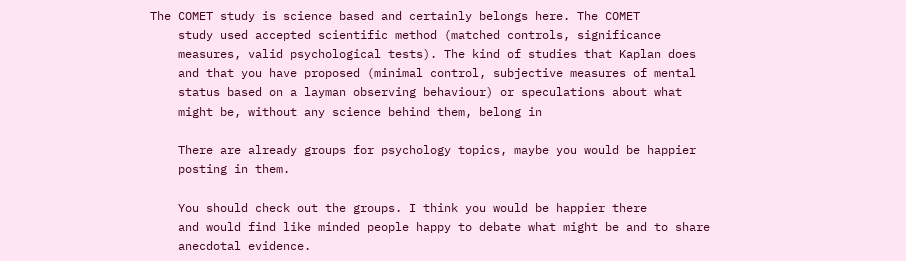The COMET study is science based and certainly belongs here. The COMET
    study used accepted scientific method (matched controls, significance
    measures, valid psychological tests). The kind of studies that Kaplan does
    and that you have proposed (minimal control, subjective measures of mental
    status based on a layman observing behaviour) or speculations about what
    might be, without any science behind them, belong in

    There are already groups for psychology topics, maybe you would be happier
    posting in them.

    You should check out the groups. I think you would be happier there
    and would find like minded people happy to debate what might be and to share
    anecdotal evidence.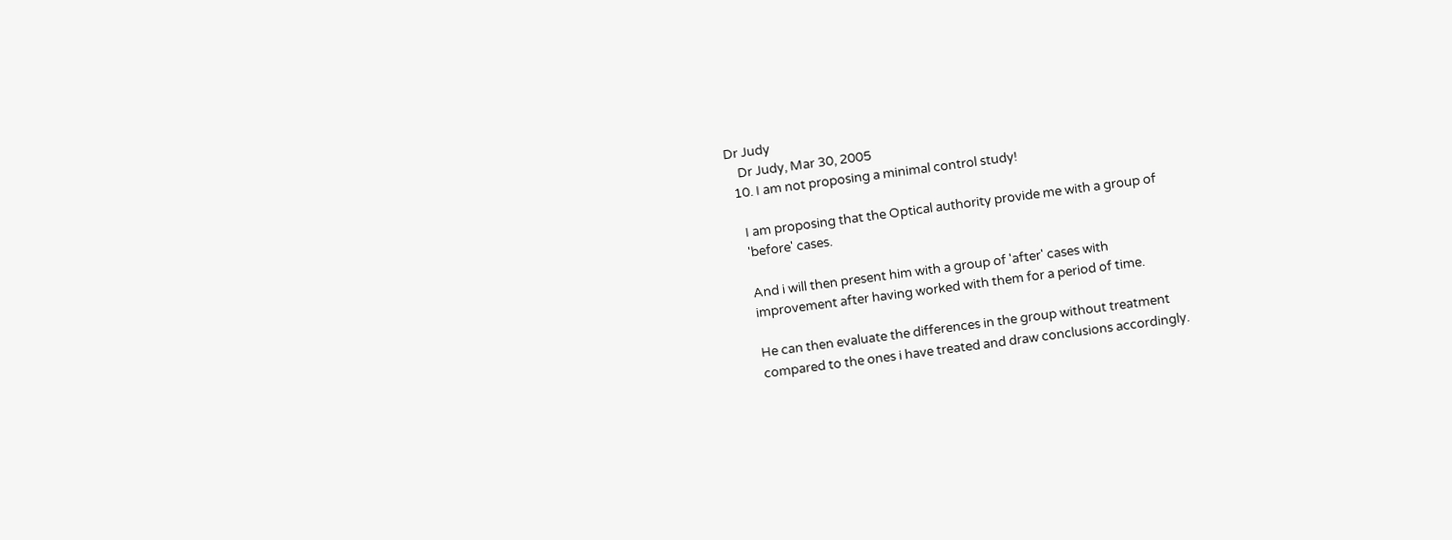Dr Judy
    Dr Judy, Mar 30, 2005
  10. I am not proposing a minimal control study!

    I am proposing that the Optical authority provide me with a group of
    'before' cases.

    And i will then present him with a group of 'after' cases with
    improvement after having worked with them for a period of time.

    He can then evaluate the differences in the group without treatment
    compared to the ones i have treated and draw conclusions accordingly.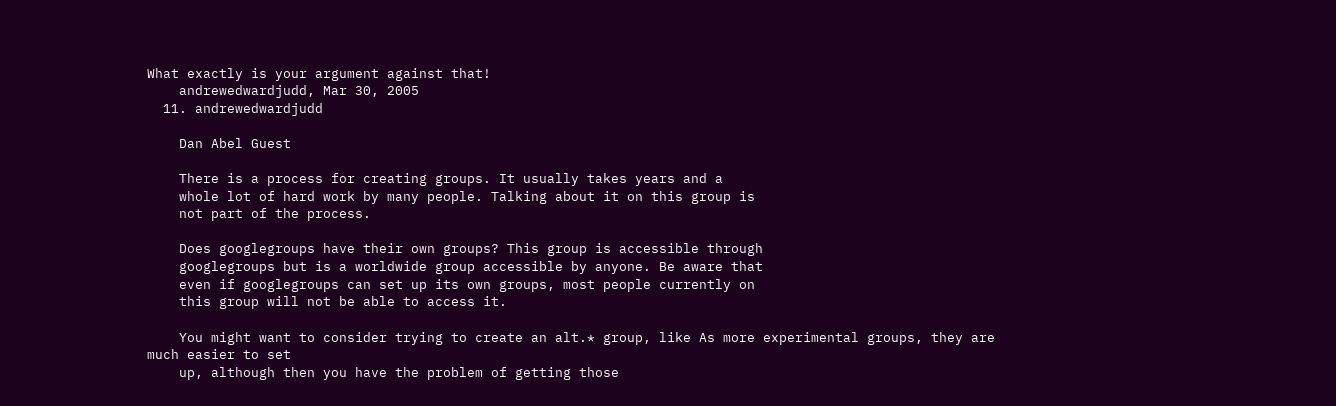What exactly is your argument against that!
    andrewedwardjudd, Mar 30, 2005
  11. andrewedwardjudd

    Dan Abel Guest

    There is a process for creating groups. It usually takes years and a
    whole lot of hard work by many people. Talking about it on this group is
    not part of the process.

    Does googlegroups have their own groups? This group is accessible through
    googlegroups but is a worldwide group accessible by anyone. Be aware that
    even if googlegroups can set up its own groups, most people currently on
    this group will not be able to access it.

    You might want to consider trying to create an alt.* group, like As more experimental groups, they are much easier to set
    up, although then you have the problem of getting those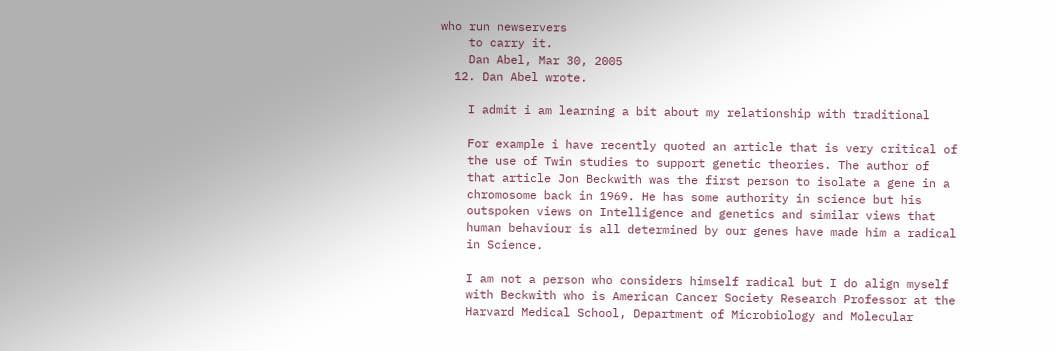who run newservers
    to carry it.
    Dan Abel, Mar 30, 2005
  12. Dan Abel wrote.

    I admit i am learning a bit about my relationship with traditional

    For example i have recently quoted an article that is very critical of
    the use of Twin studies to support genetic theories. The author of
    that article Jon Beckwith was the first person to isolate a gene in a
    chromosome back in 1969. He has some authority in science but his
    outspoken views on Intelligence and genetics and similar views that
    human behaviour is all determined by our genes have made him a radical
    in Science.

    I am not a person who considers himself radical but I do align myself
    with Beckwith who is American Cancer Society Research Professor at the
    Harvard Medical School, Department of Microbiology and Molecular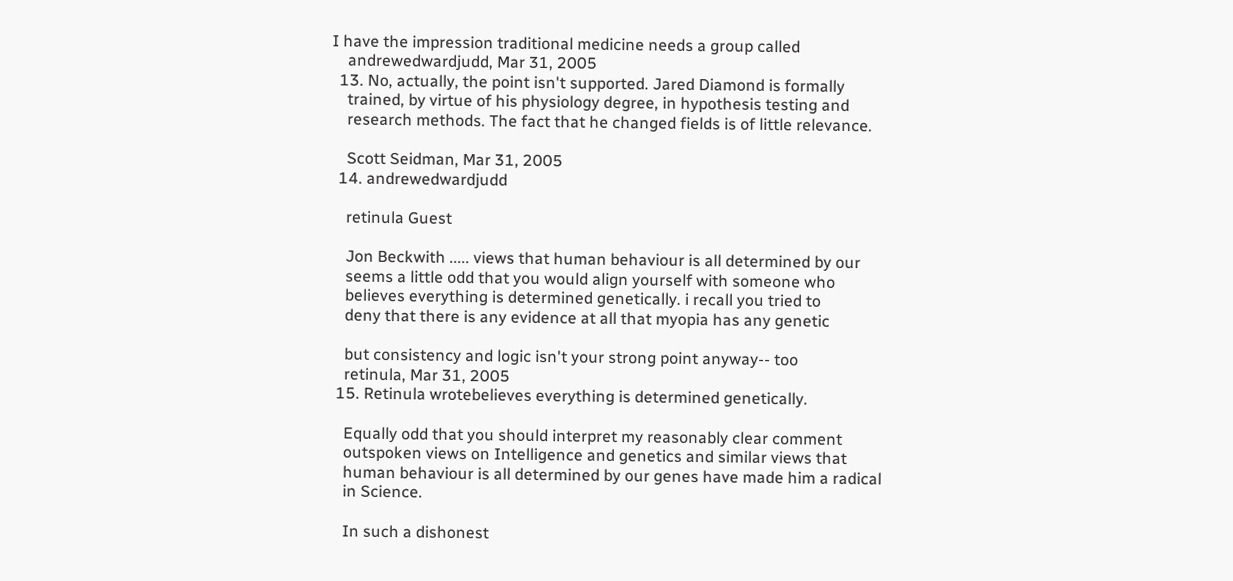I have the impression traditional medicine needs a group called
    andrewedwardjudd, Mar 31, 2005
  13. No, actually, the point isn't supported. Jared Diamond is formally
    trained, by virtue of his physiology degree, in hypothesis testing and
    research methods. The fact that he changed fields is of little relevance.

    Scott Seidman, Mar 31, 2005
  14. andrewedwardjudd

    retinula Guest

    Jon Beckwith ..... views that human behaviour is all determined by our
    seems a little odd that you would align yourself with someone who
    believes everything is determined genetically. i recall you tried to
    deny that there is any evidence at all that myopia has any genetic

    but consistency and logic isn't your strong point anyway-- too
    retinula, Mar 31, 2005
  15. Retinula wrotebelieves everything is determined genetically.

    Equally odd that you should interpret my reasonably clear comment
    outspoken views on Intelligence and genetics and similar views that
    human behaviour is all determined by our genes have made him a radical
    in Science.

    In such a dishonest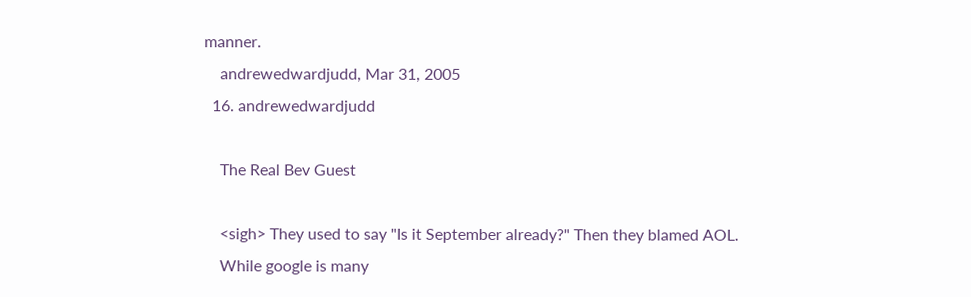manner.
    andrewedwardjudd, Mar 31, 2005
  16. andrewedwardjudd

    The Real Bev Guest

    <sigh> They used to say "Is it September already?" Then they blamed AOL.
    While google is many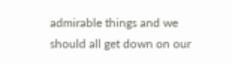admirable things and we should all get down on our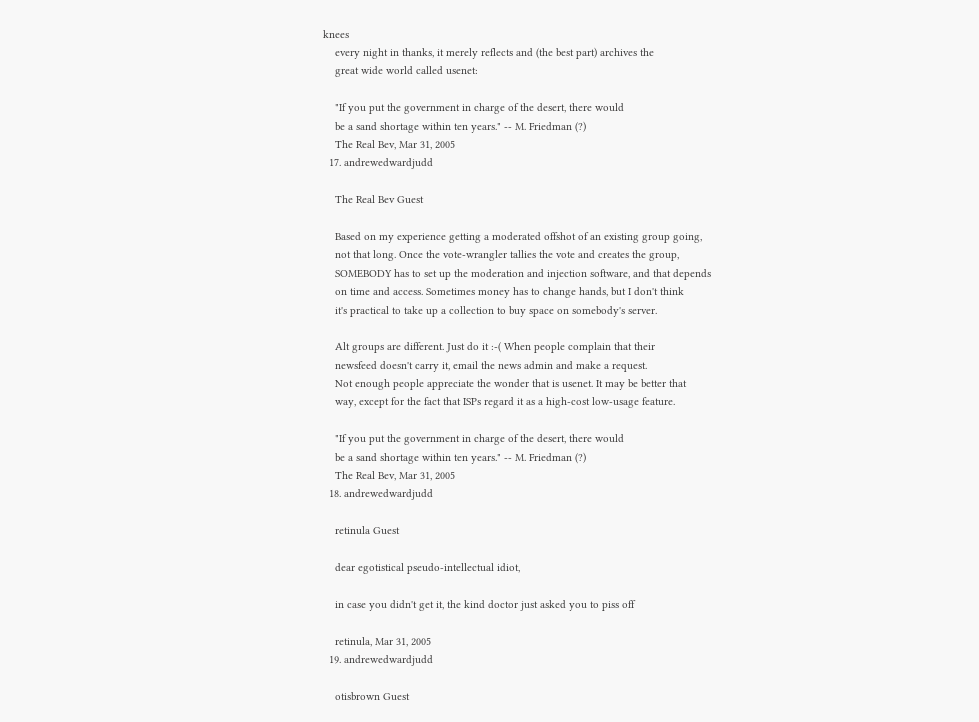knees
    every night in thanks, it merely reflects and (the best part) archives the
    great wide world called usenet:

    "If you put the government in charge of the desert, there would
    be a sand shortage within ten years." -- M. Friedman (?)
    The Real Bev, Mar 31, 2005
  17. andrewedwardjudd

    The Real Bev Guest

    Based on my experience getting a moderated offshot of an existing group going,
    not that long. Once the vote-wrangler tallies the vote and creates the group,
    SOMEBODY has to set up the moderation and injection software, and that depends
    on time and access. Sometimes money has to change hands, but I don't think
    it's practical to take up a collection to buy space on somebody's server.

    Alt groups are different. Just do it :-( When people complain that their
    newsfeed doesn't carry it, email the news admin and make a request.
    Not enough people appreciate the wonder that is usenet. It may be better that
    way, except for the fact that ISPs regard it as a high-cost low-usage feature.

    "If you put the government in charge of the desert, there would
    be a sand shortage within ten years." -- M. Friedman (?)
    The Real Bev, Mar 31, 2005
  18. andrewedwardjudd

    retinula Guest

    dear egotistical pseudo-intellectual idiot,

    in case you didn't get it, the kind doctor just asked you to piss off

    retinula, Mar 31, 2005
  19. andrewedwardjudd

    otisbrown Guest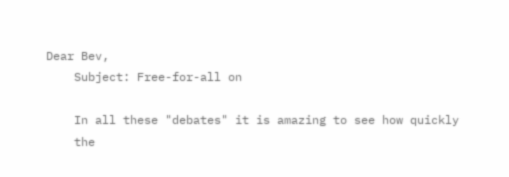Dear Bev,
    Subject: Free-for-all on

    In all these "debates" it is amazing to see how quickly
    the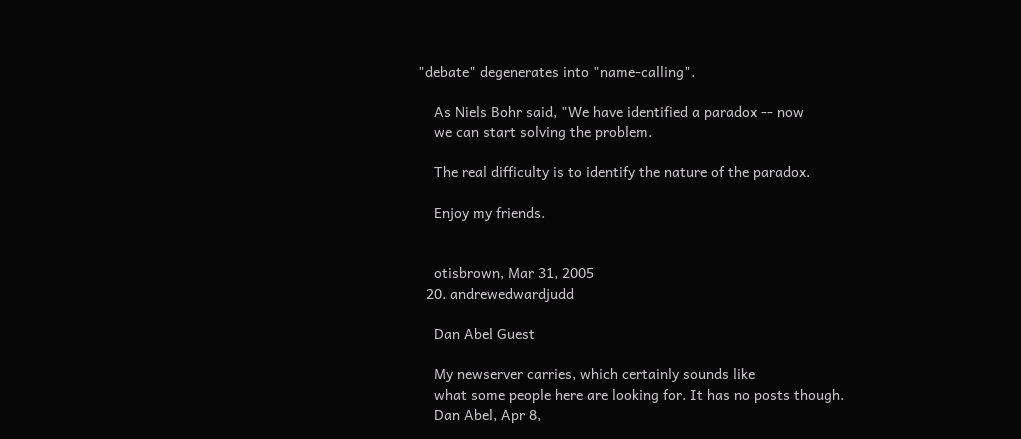"debate" degenerates into "name-calling".

    As Niels Bohr said, "We have identified a paradox -- now
    we can start solving the problem.

    The real difficulty is to identify the nature of the paradox.

    Enjoy my friends.


    otisbrown, Mar 31, 2005
  20. andrewedwardjudd

    Dan Abel Guest

    My newserver carries, which certainly sounds like
    what some people here are looking for. It has no posts though.
    Dan Abel, Apr 8,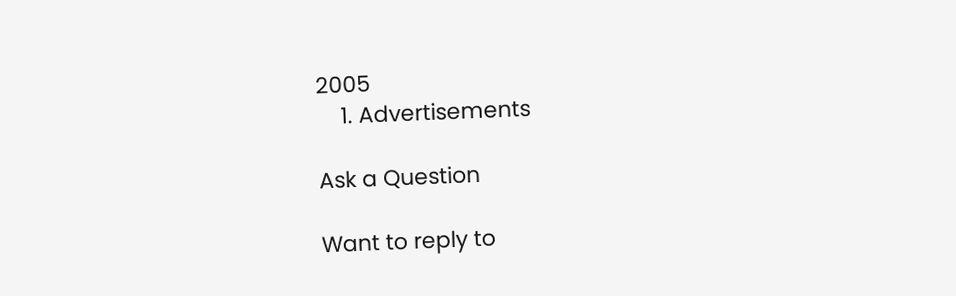2005
    1. Advertisements

Ask a Question

Want to reply to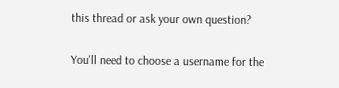this thread or ask your own question?

You'll need to choose a username for the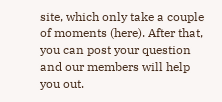site, which only take a couple of moments (here). After that, you can post your question and our members will help you out.